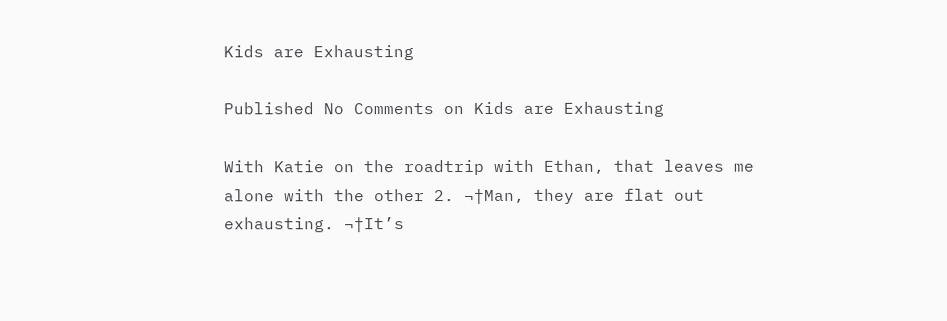Kids are Exhausting

Published No Comments on Kids are Exhausting

With Katie on the roadtrip with Ethan, that leaves me alone with the other 2. ¬†Man, they are flat out exhausting. ¬†It’s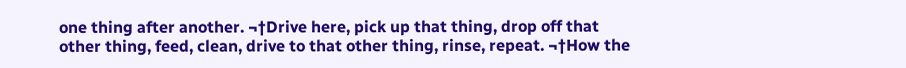one thing after another. ¬†Drive here, pick up that thing, drop off that other thing, feed, clean, drive to that other thing, rinse, repeat. ¬†How the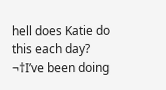hell does Katie do this each day? ¬†I’ve been doing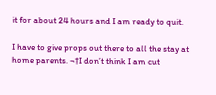it for about 24 hours and I am ready to quit.

I have to give props out there to all the stay at home parents. ¬†I don’t think I am cut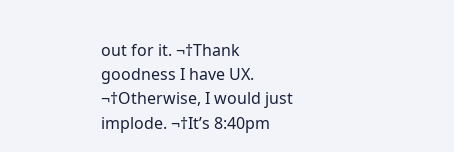out for it. ¬†Thank goodness I have UX. ¬†Otherwise, I would just implode. ¬†It’s 8:40pm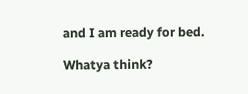and I am ready for bed.

Whatya think?